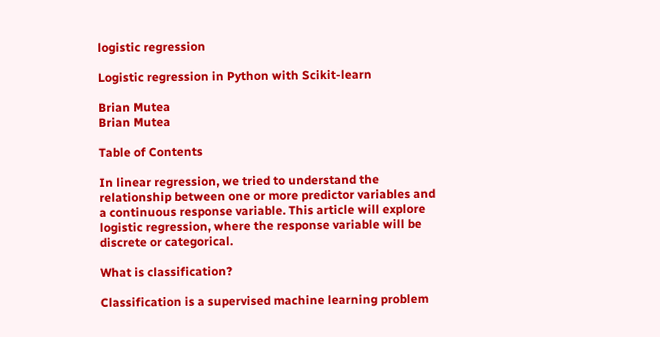logistic regression

Logistic regression in Python with Scikit-learn

Brian Mutea
Brian Mutea

Table of Contents

In linear regression, we tried to understand the relationship between one or more predictor variables and a continuous response variable. This article will explore logistic regression, where the response variable will be discrete or categorical.

What is classification?

Classification is a supervised machine learning problem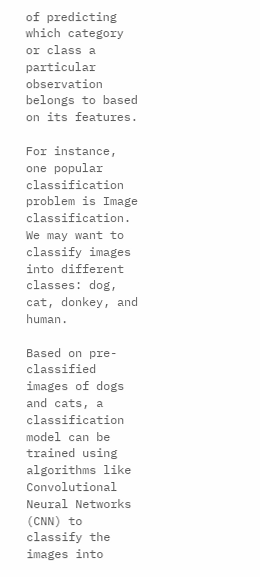of predicting which category or class a particular observation belongs to based on its features.

For instance, one popular classification problem is Image classification. We may want to classify images into different classes: dog, cat, donkey, and human.

Based on pre-classified images of dogs and cats, a classification model can be trained using algorithms like Convolutional Neural Networks (CNN) to classify the images into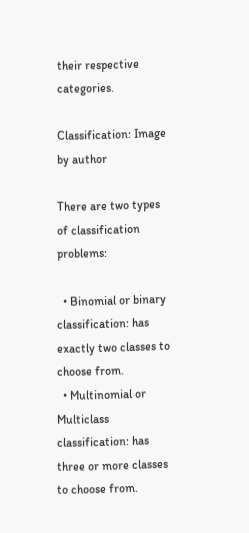their respective categories.

Classification: Image by author

There are two types of classification problems:

  • Binomial or binary classification: has exactly two classes to choose from.
  • Multinomial or Multiclass classification: has three or more classes to choose from.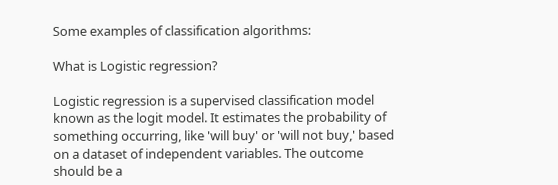Some examples of classification algorithms:

What is Logistic regression?

Logistic regression is a supervised classification model known as the logit model. It estimates the probability of something occurring, like 'will buy' or 'will not buy,' based on a dataset of independent variables. The outcome should be a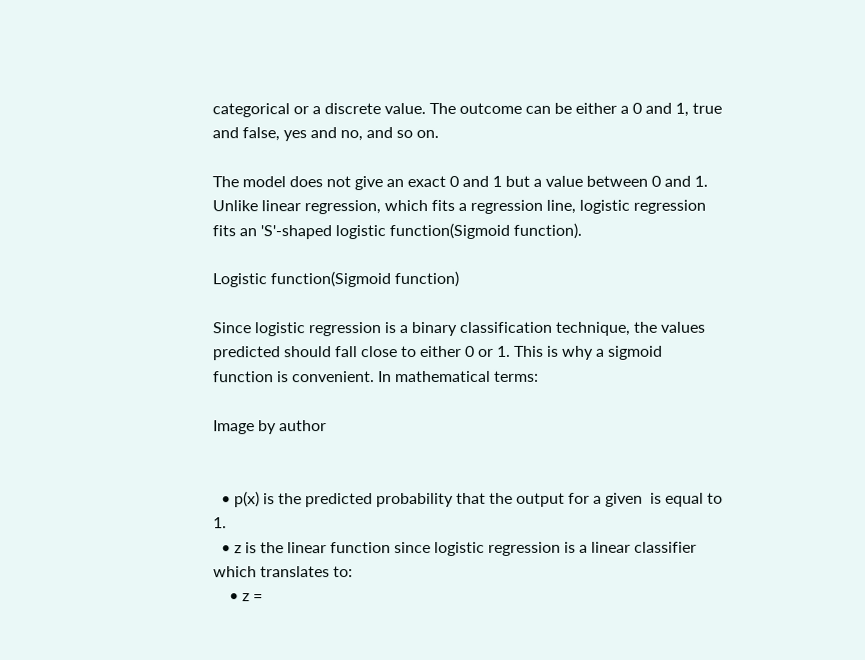categorical or a discrete value. The outcome can be either a 0 and 1, true and false, yes and no, and so on.

The model does not give an exact 0 and 1 but a value between 0 and 1. Unlike linear regression, which fits a regression line, logistic regression fits an 'S'-shaped logistic function(Sigmoid function).

Logistic function(Sigmoid function)

Since logistic regression is a binary classification technique, the values predicted should fall close to either 0 or 1. This is why a sigmoid function is convenient. In mathematical terms:

Image by author


  • p(x) is the predicted probability that the output for a given  is equal to 1.
  • z is the linear function since logistic regression is a linear classifier which translates to:
    • z =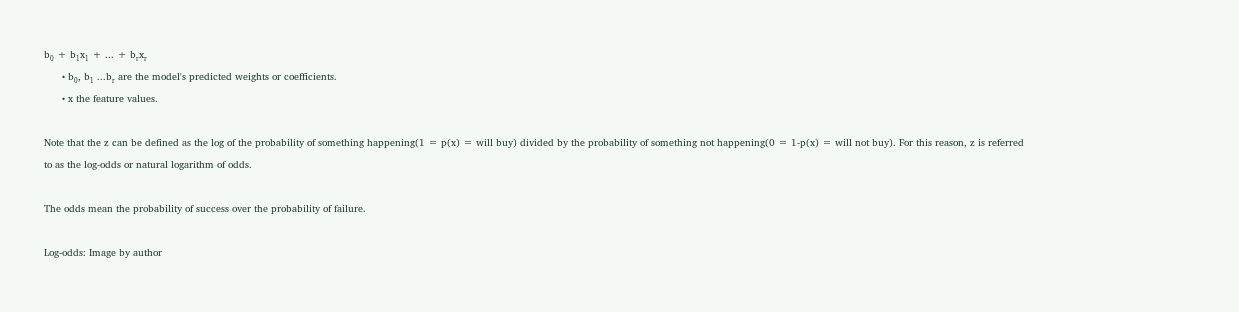b₀ + b₁x₁ + ... + bᵣxᵣ
      • b₀, b₁ ...bᵣ are the model's predicted weights or coefficients.
      • x the feature values.

Note that the z can be defined as the log of the probability of something happening(1 = p(x) = will buy) divided by the probability of something not happening(0 = 1-p(x) = will not buy). For this reason, z is referred to as the log-odds or natural logarithm of odds.

The odds mean the probability of success over the probability of failure.

Log-odds: Image by author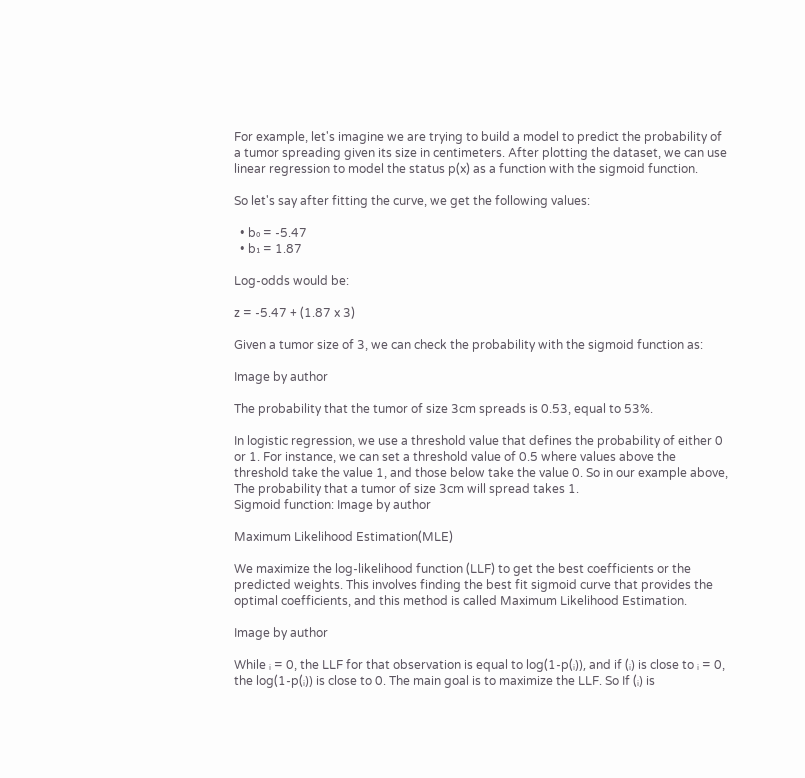For example, let's imagine we are trying to build a model to predict the probability of a tumor spreading given its size in centimeters. After plotting the dataset, we can use linear regression to model the status p(x) as a function with the sigmoid function.

So let's say after fitting the curve, we get the following values:

  • b₀ = -5.47
  • b₁ = 1.87

Log-odds would be:

z = -5.47 + (1.87 x 3)

Given a tumor size of 3, we can check the probability with the sigmoid function as:

Image by author

The probability that the tumor of size 3cm spreads is 0.53, equal to 53%.

In logistic regression, we use a threshold value that defines the probability of either 0 or 1. For instance, we can set a threshold value of 0.5 where values above the threshold take the value 1, and those below take the value 0. So in our example above, The probability that a tumor of size 3cm will spread takes 1.
Sigmoid function: Image by author

Maximum Likelihood Estimation(MLE)

We maximize the log-likelihood function (LLF) to get the best coefficients or the predicted weights. This involves finding the best fit sigmoid curve that provides the optimal coefficients, and this method is called Maximum Likelihood Estimation.

Image by author

While ᵢ = 0, the LLF for that observation is equal to log(1-p(ᵢ)), and if (ᵢ) is close to ᵢ = 0, the log(1-p(ᵢ)) is close to 0. The main goal is to maximize the LLF. So If (ᵢ) is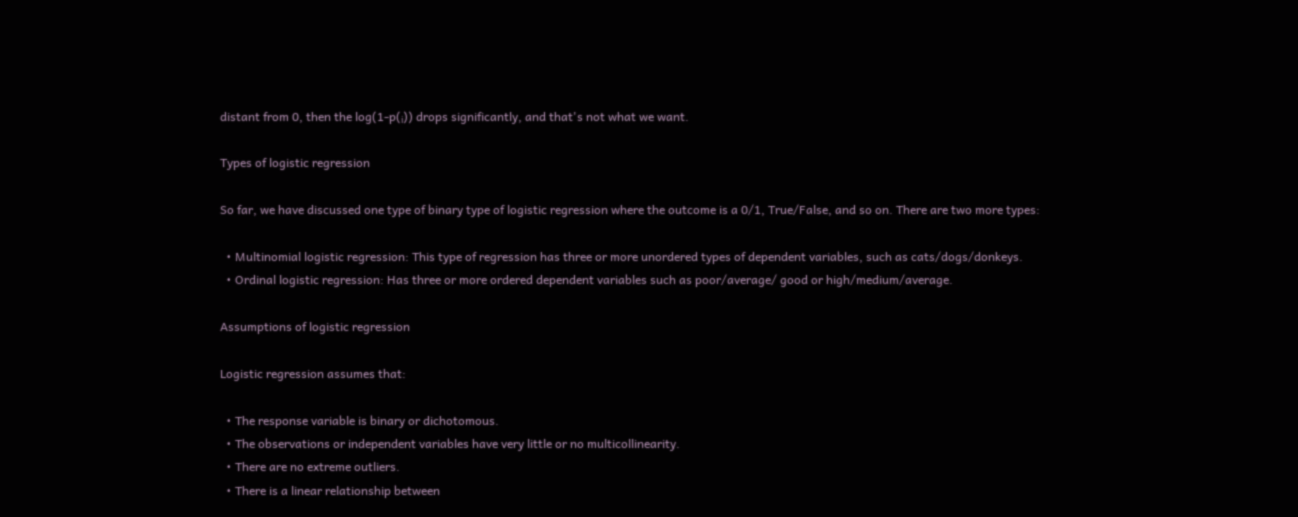distant from 0, then the log(1-p(ᵢ)) drops significantly, and that's not what we want.

Types of logistic regression

So far, we have discussed one type of binary type of logistic regression where the outcome is a 0/1, True/False, and so on. There are two more types:

  • Multinomial logistic regression: This type of regression has three or more unordered types of dependent variables, such as cats/dogs/donkeys.
  • Ordinal logistic regression: Has three or more ordered dependent variables such as poor/average/ good or high/medium/average.

Assumptions of logistic regression

Logistic regression assumes that:

  • The response variable is binary or dichotomous.
  • The observations or independent variables have very little or no multicollinearity.
  • There are no extreme outliers.
  • There is a linear relationship between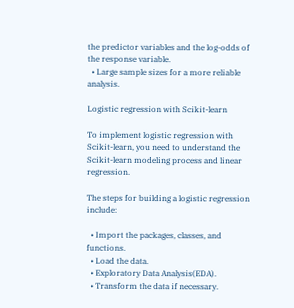the predictor variables and the log-odds of the response variable.
  • Large sample sizes for a more reliable analysis.

Logistic regression with Scikit-learn

To implement logistic regression with Scikit-learn, you need to understand the Scikit-learn modeling process and linear regression.

The steps for building a logistic regression  include:

  • Import the packages, classes, and functions.
  • Load the data.
  • Exploratory Data Analysis(EDA).
  • Transform the data if necessary.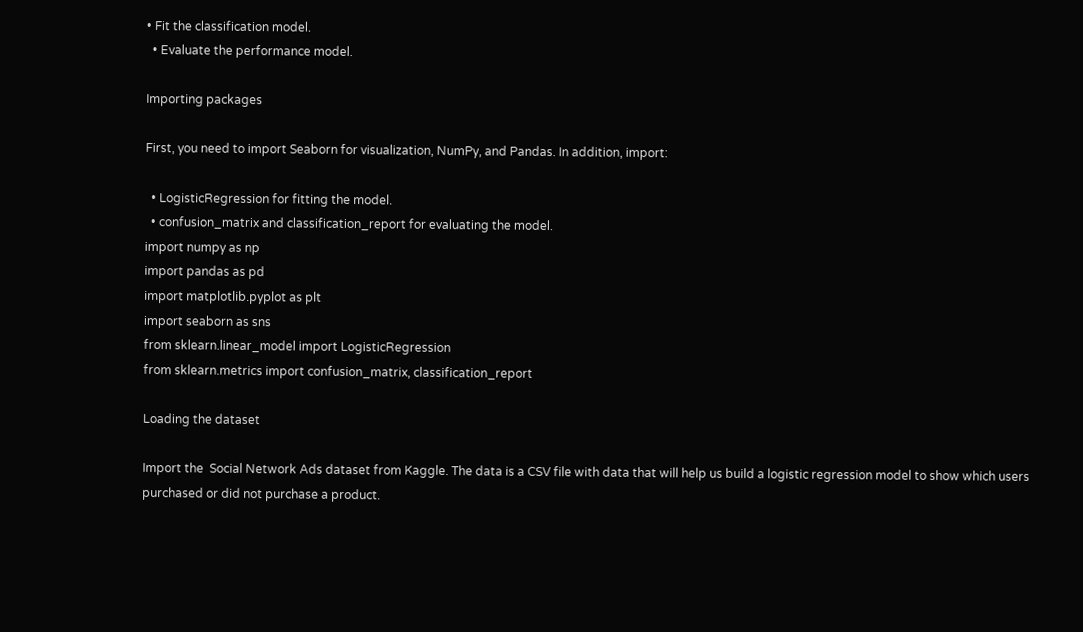• Fit the classification model.
  • Evaluate the performance model.

Importing packages

First, you need to import Seaborn for visualization, NumPy, and Pandas. In addition, import:

  • LogisticRegression for fitting the model.
  • confusion_matrix and classification_report for evaluating the model.
import numpy as np
import pandas as pd
import matplotlib.pyplot as plt
import seaborn as sns
from sklearn.linear_model import LogisticRegression
from sklearn.metrics import confusion_matrix, classification_report

Loading the dataset

Import the  Social Network Ads dataset from Kaggle. The data is a CSV file with data that will help us build a logistic regression model to show which users purchased or did not purchase a product.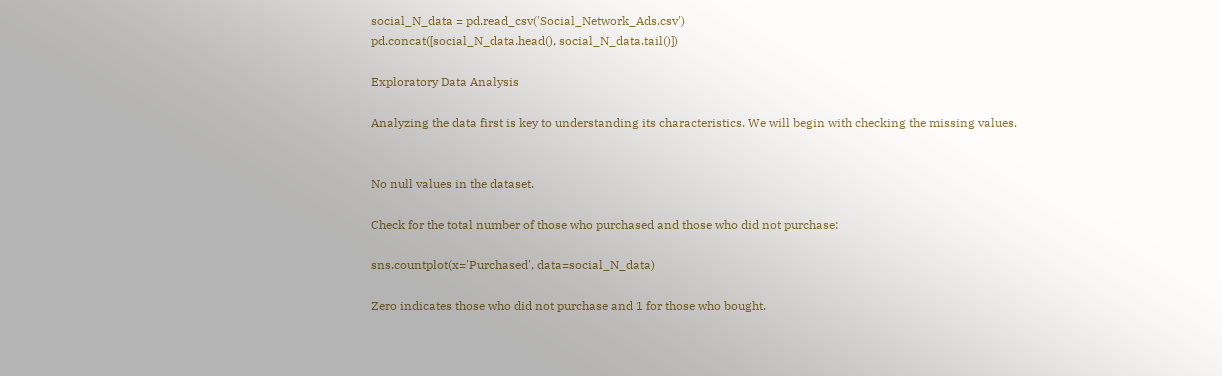social_N_data = pd.read_csv('Social_Network_Ads.csv')
pd.concat([social_N_data.head(), social_N_data.tail()])

Exploratory Data Analysis

Analyzing the data first is key to understanding its characteristics. We will begin with checking the missing values.


No null values in the dataset.

Check for the total number of those who purchased and those who did not purchase:

sns.countplot(x='Purchased', data=social_N_data)

Zero indicates those who did not purchase and 1 for those who bought.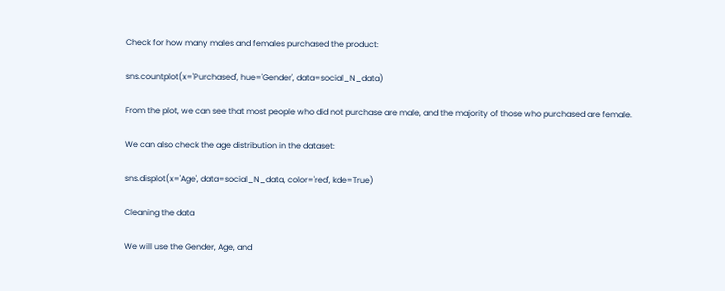Check for how many males and females purchased the product:

sns.countplot(x='Purchased', hue='Gender', data=social_N_data)

From the plot, we can see that most people who did not purchase are male, and the majority of those who purchased are female.

We can also check the age distribution in the dataset:

sns.displot(x='Age', data=social_N_data, color='red', kde=True)

Cleaning the data

We will use the Gender, Age, and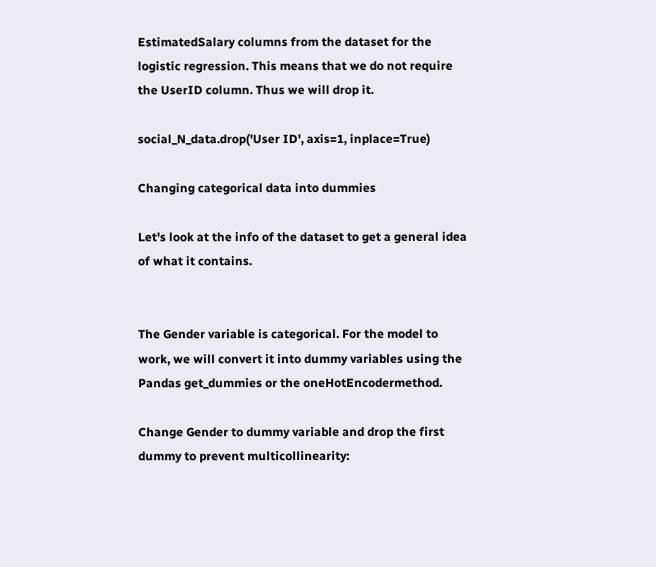EstimatedSalary columns from the dataset for the logistic regression. This means that we do not require the UserID column. Thus we will drop it.

social_N_data.drop('User ID', axis=1, inplace=True)

Changing categorical data into dummies

Let's look at the info of the dataset to get a general idea of what it contains.


The Gender variable is categorical. For the model to work, we will convert it into dummy variables using the Pandas get_dummies or the oneHotEncodermethod.

Change Gender to dummy variable and drop the first dummy to prevent multicollinearity: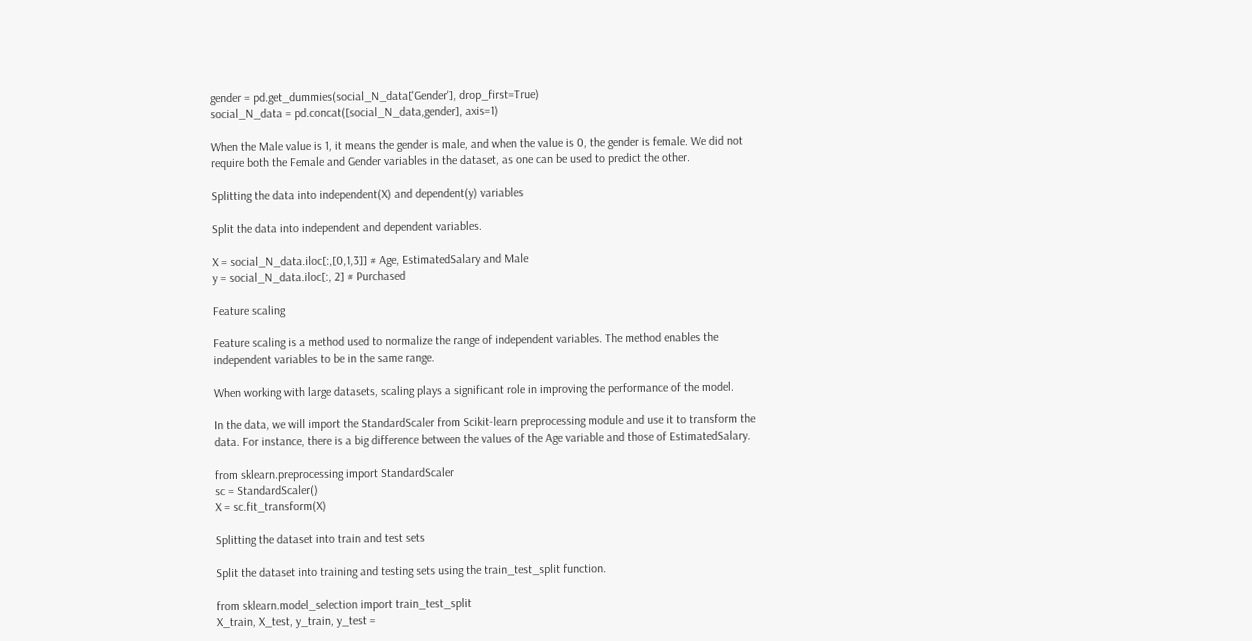gender = pd.get_dummies(social_N_data['Gender'], drop_first=True)
social_N_data = pd.concat([social_N_data,gender], axis=1)

When the Male value is 1, it means the gender is male, and when the value is 0, the gender is female. We did not require both the Female and Gender variables in the dataset, as one can be used to predict the other.

Splitting the data into independent(X) and dependent(y) variables

Split the data into independent and dependent variables.

X = social_N_data.iloc[:,[0,1,3]] # Age, EstimatedSalary and Male
y = social_N_data.iloc[:, 2] # Purchased

Feature scaling

Feature scaling is a method used to normalize the range of independent variables. The method enables the independent variables to be in the same range.

When working with large datasets, scaling plays a significant role in improving the performance of the model.

In the data, we will import the StandardScaler from Scikit-learn preprocessing module and use it to transform the data. For instance, there is a big difference between the values of the Age variable and those of EstimatedSalary.

from sklearn.preprocessing import StandardScaler
sc = StandardScaler()
X = sc.fit_transform(X)

Splitting the dataset into train and test sets

Split the dataset into training and testing sets using the train_test_split function.

from sklearn.model_selection import train_test_split
X_train, X_test, y_train, y_test =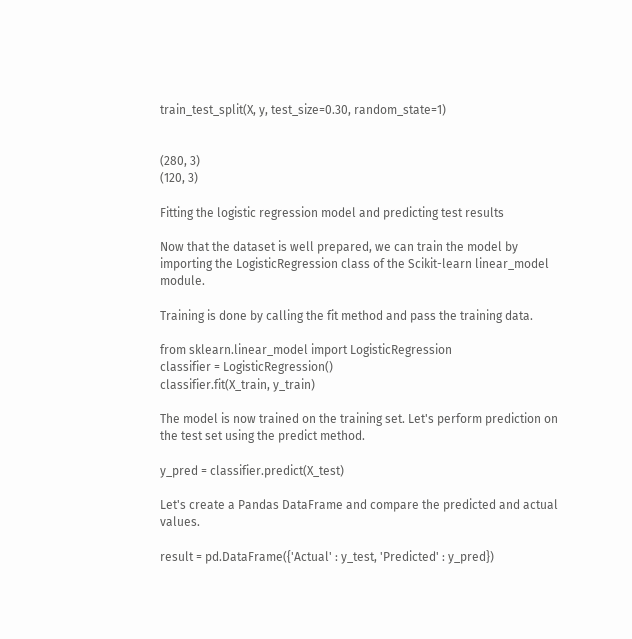train_test_split(X, y, test_size=0.30, random_state=1)


(280, 3)
(120, 3)

Fitting the logistic regression model and predicting test results

Now that the dataset is well prepared, we can train the model by importing the LogisticRegression class of the Scikit-learn linear_model module.

Training is done by calling the fit method and pass the training data.

from sklearn.linear_model import LogisticRegression
classifier = LogisticRegression()
classifier.fit(X_train, y_train)

The model is now trained on the training set. Let's perform prediction on the test set using the predict method.

y_pred = classifier.predict(X_test)

Let's create a Pandas DataFrame and compare the predicted and actual values.

result = pd.DataFrame({'Actual' : y_test, 'Predicted' : y_pred})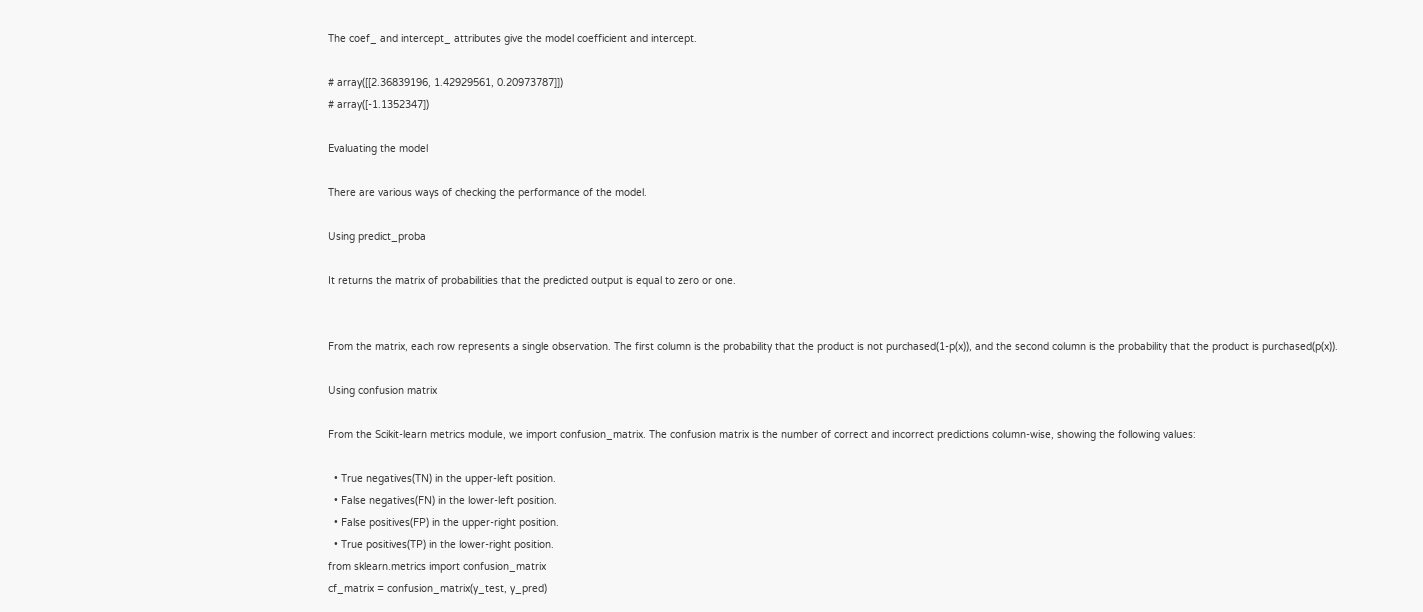The coef_ and intercept_ attributes give the model coefficient and intercept.

# array([[2.36839196, 1.42929561, 0.20973787]])
# array([-1.1352347])

Evaluating the model

There are various ways of checking the performance of the model.

Using predict_proba

It returns the matrix of probabilities that the predicted output is equal to zero or one.


From the matrix, each row represents a single observation. The first column is the probability that the product is not purchased(1-p(x)), and the second column is the probability that the product is purchased(p(x)).

Using confusion matrix

From the Scikit-learn metrics module, we import confusion_matrix. The confusion matrix is the number of correct and incorrect predictions column-wise, showing the following values:

  • True negatives(TN) in the upper-left position.
  • False negatives(FN) in the lower-left position.
  • False positives(FP) in the upper-right position.
  • True positives(TP) in the lower-right position.
from sklearn.metrics import confusion_matrix
cf_matrix = confusion_matrix(y_test, y_pred)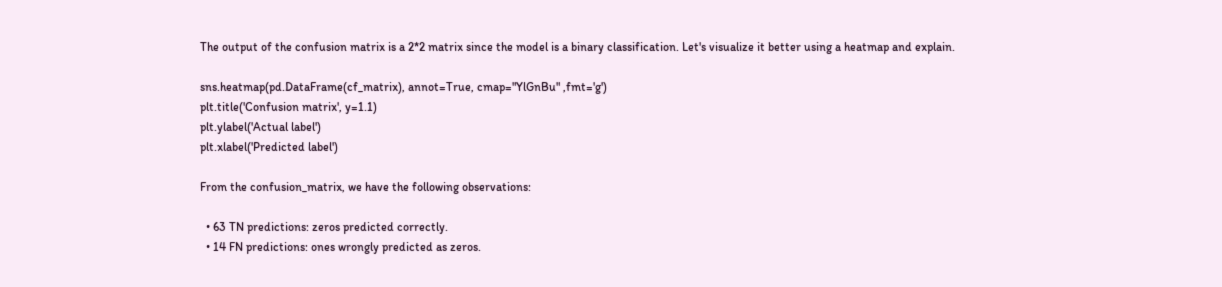The output of the confusion matrix is a 2*2 matrix since the model is a binary classification. Let's visualize it better using a heatmap and explain.

sns.heatmap(pd.DataFrame(cf_matrix), annot=True, cmap="YlGnBu" ,fmt='g')
plt.title('Confusion matrix', y=1.1)
plt.ylabel('Actual label')
plt.xlabel('Predicted label')

From the confusion_matrix, we have the following observations:

  • 63 TN predictions: zeros predicted correctly.
  • 14 FN predictions: ones wrongly predicted as zeros.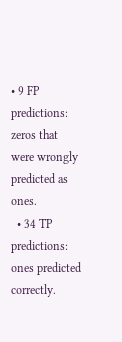• 9 FP predictions: zeros that were wrongly predicted as ones.
  • 34 TP predictions: ones predicted correctly.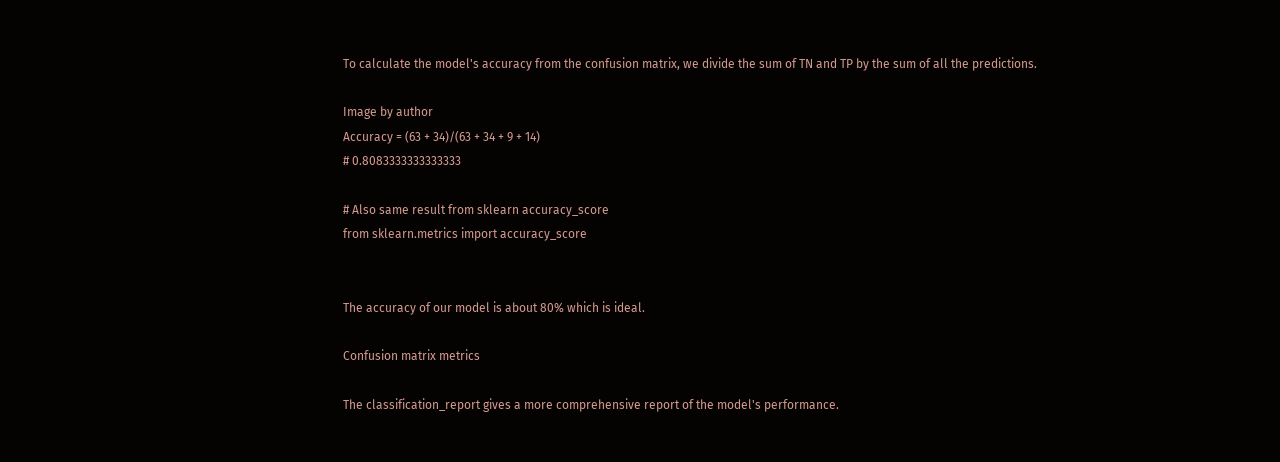To calculate the model's accuracy from the confusion matrix, we divide the sum of TN and TP by the sum of all the predictions.

Image by author
Accuracy = (63 + 34)/(63 + 34 + 9 + 14)
# 0.8083333333333333

# Also same result from sklearn accuracy_score
from sklearn.metrics import accuracy_score


The accuracy of our model is about 80% which is ideal.

Confusion matrix metrics

The classification_report gives a more comprehensive report of the model's performance.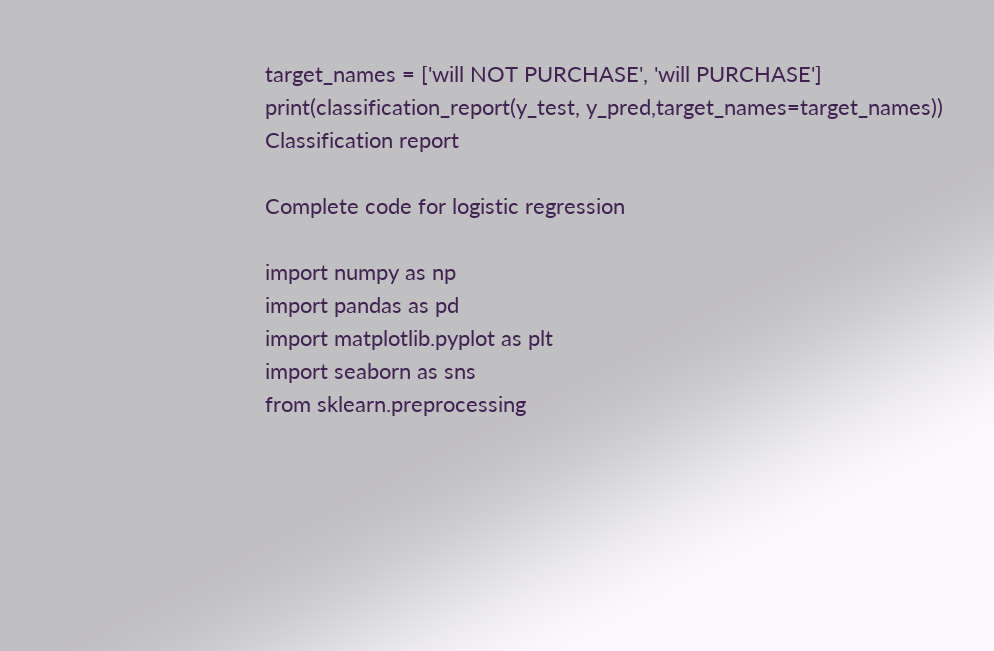target_names = ['will NOT PURCHASE', 'will PURCHASE']
print(classification_report(y_test, y_pred,target_names=target_names))
Classification report

Complete code for logistic regression

import numpy as np
import pandas as pd
import matplotlib.pyplot as plt
import seaborn as sns
from sklearn.preprocessing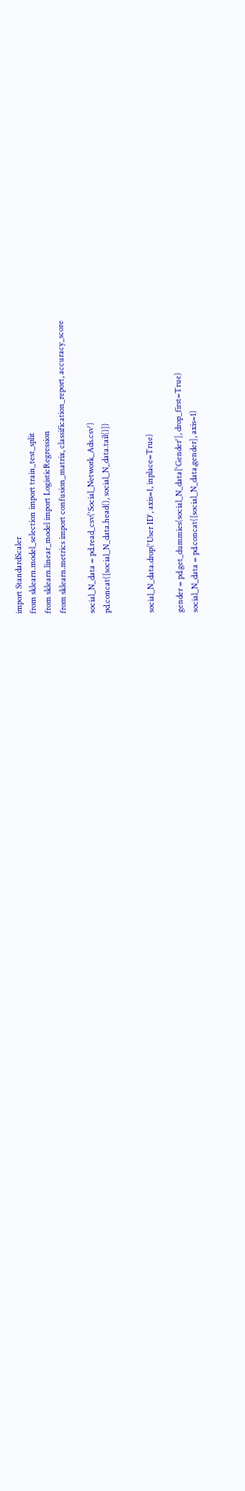import StandardScaler
from sklearn.model_selection import train_test_split
from sklearn.linear_model import LogisticRegression
from sklearn.metrics import confusion_matrix, classification_report, accuracy_score

social_N_data = pd.read_csv('Social_Network_Ads.csv')
pd.concat([social_N_data.head(), social_N_data.tail()])


social_N_data.drop('User ID', axis=1, inplace=True)

gender = pd.get_dummies(social_N_data['Gender'], drop_first=True)
social_N_data = pd.concat([social_N_data,gender], axis=1)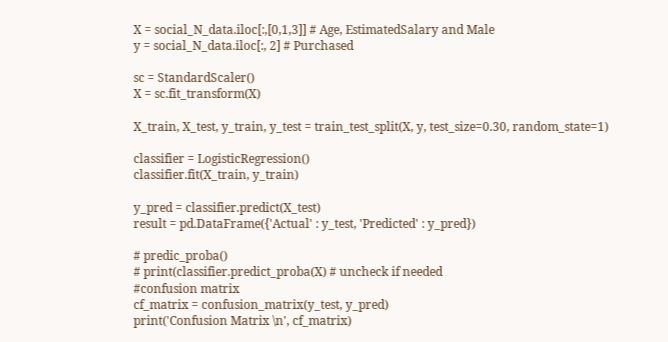X = social_N_data.iloc[:,[0,1,3]] # Age, EstimatedSalary and Male
y = social_N_data.iloc[:, 2] # Purchased

sc = StandardScaler()
X = sc.fit_transform(X)

X_train, X_test, y_train, y_test = train_test_split(X, y, test_size=0.30, random_state=1)

classifier = LogisticRegression()
classifier.fit(X_train, y_train)

y_pred = classifier.predict(X_test)
result = pd.DataFrame({'Actual' : y_test, 'Predicted' : y_pred})

# predic_proba()
# print(classifier.predict_proba(X) # uncheck if needed
#confusion matrix
cf_matrix = confusion_matrix(y_test, y_pred)
print('Confusion Matrix \n', cf_matrix)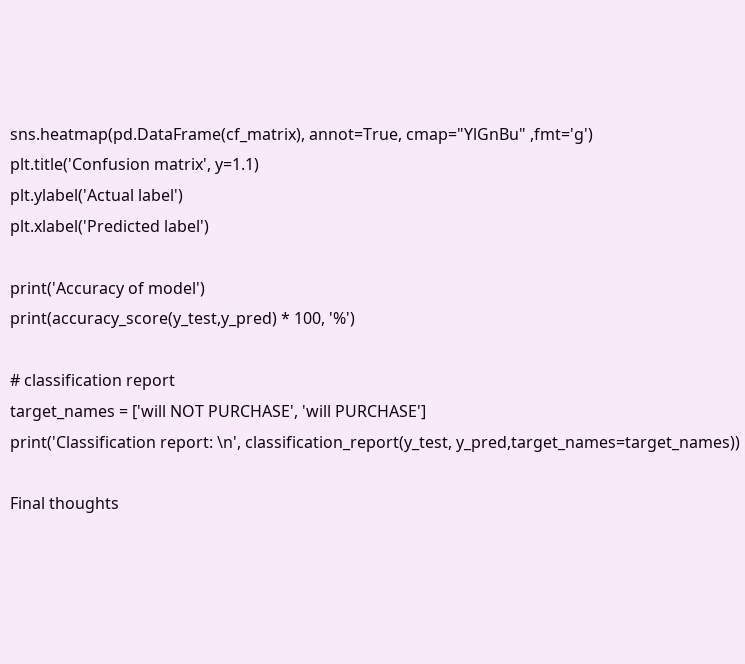sns.heatmap(pd.DataFrame(cf_matrix), annot=True, cmap="YlGnBu" ,fmt='g')
plt.title('Confusion matrix', y=1.1)
plt.ylabel('Actual label')
plt.xlabel('Predicted label')

print('Accuracy of model')
print(accuracy_score(y_test,y_pred) * 100, '%')

# classification report
target_names = ['will NOT PURCHASE', 'will PURCHASE']
print('Classification report: \n', classification_report(y_test, y_pred,target_names=target_names))

Final thoughts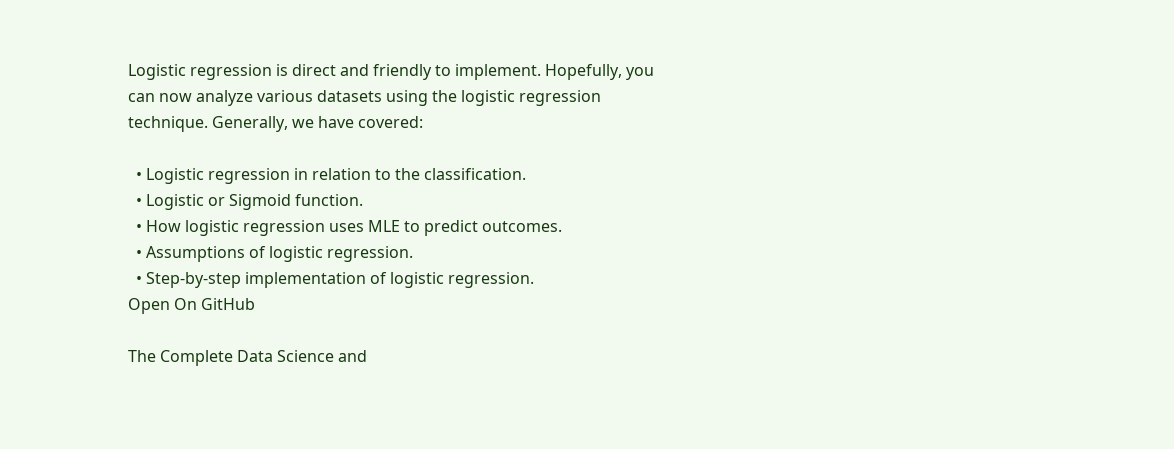Logistic regression is direct and friendly to implement. Hopefully, you can now analyze various datasets using the logistic regression technique. Generally, we have covered:

  • Logistic regression in relation to the classification.
  • Logistic or Sigmoid function.
  • How logistic regression uses MLE to predict outcomes.
  • Assumptions of logistic regression.
  • Step-by-step implementation of logistic regression.
Open On GitHub

The Complete Data Science and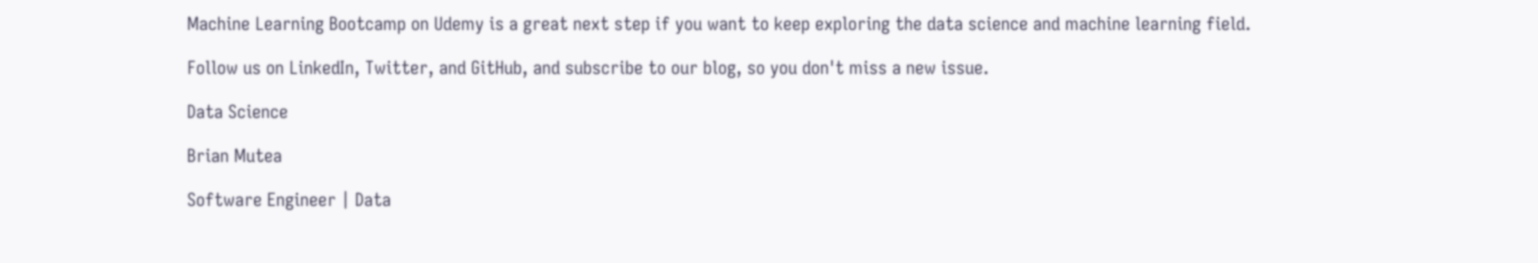Machine Learning Bootcamp on Udemy is a great next step if you want to keep exploring the data science and machine learning field.

Follow us on LinkedIn, Twitter, and GitHub, and subscribe to our blog, so you don't miss a new issue.

Data Science

Brian Mutea

Software Engineer | Data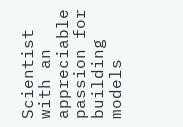Scientist with an appreciable passion for building models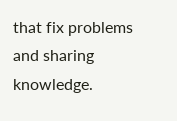that fix problems and sharing knowledge.